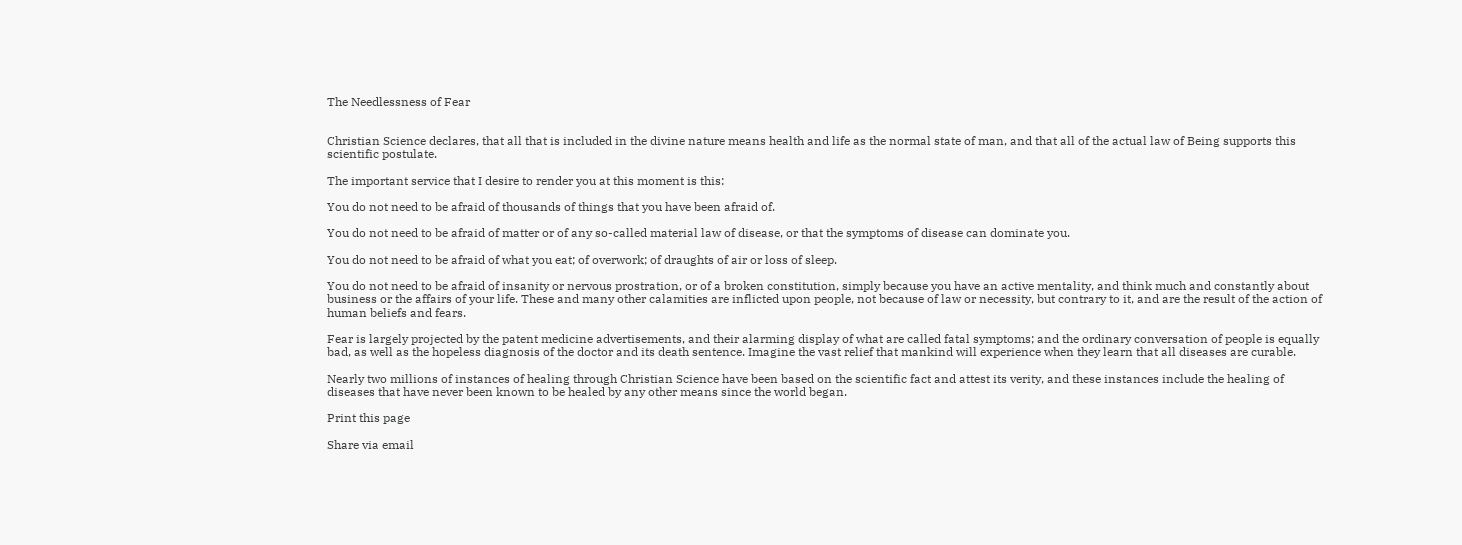The Needlessness of Fear


Christian Science declares, that all that is included in the divine nature means health and life as the normal state of man, and that all of the actual law of Being supports this scientific postulate.

The important service that I desire to render you at this moment is this:

You do not need to be afraid of thousands of things that you have been afraid of.

You do not need to be afraid of matter or of any so-called material law of disease, or that the symptoms of disease can dominate you.

You do not need to be afraid of what you eat; of overwork; of draughts of air or loss of sleep.

You do not need to be afraid of insanity or nervous prostration, or of a broken constitution, simply because you have an active mentality, and think much and constantly about business or the affairs of your life. These and many other calamities are inflicted upon people, not because of law or necessity, but contrary to it, and are the result of the action of human beliefs and fears.

Fear is largely projected by the patent medicine advertisements, and their alarming display of what are called fatal symptoms; and the ordinary conversation of people is equally bad, as well as the hopeless diagnosis of the doctor and its death sentence. Imagine the vast relief that mankind will experience when they learn that all diseases are curable.

Nearly two millions of instances of healing through Christian Science have been based on the scientific fact and attest its verity, and these instances include the healing of diseases that have never been known to be healed by any other means since the world began.

Print this page

Share via email